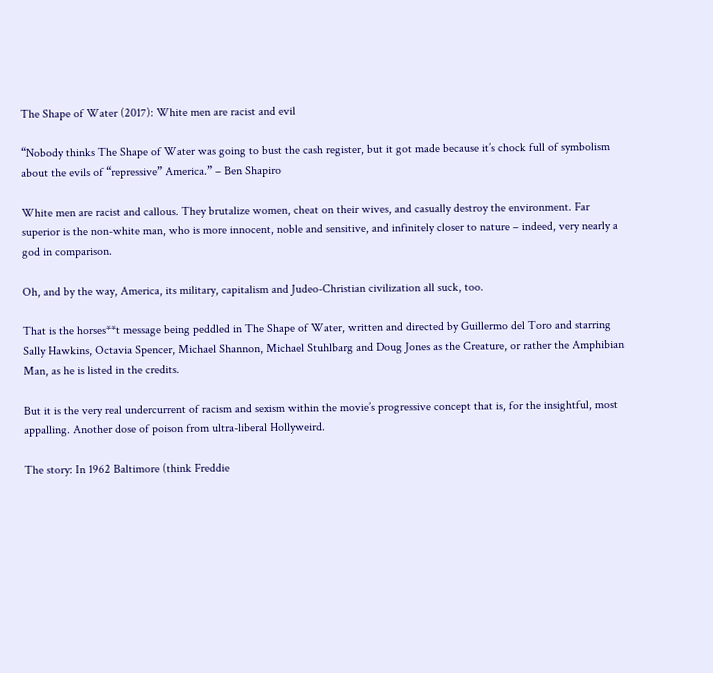The Shape of Water (2017): White men are racist and evil

“Nobody thinks The Shape of Water was going to bust the cash register, but it got made because it’s chock full of symbolism about the evils of “repressive” America.” – Ben Shapiro

White men are racist and callous. They brutalize women, cheat on their wives, and casually destroy the environment. Far superior is the non-white man, who is more innocent, noble and sensitive, and infinitely closer to nature – indeed, very nearly a god in comparison.

Oh, and by the way, America, its military, capitalism and Judeo-Christian civilization all suck, too.

That is the horses**t message being peddled in The Shape of Water, written and directed by Guillermo del Toro and starring Sally Hawkins, Octavia Spencer, Michael Shannon, Michael Stuhlbarg and Doug Jones as the Creature, or rather the Amphibian Man, as he is listed in the credits.

But it is the very real undercurrent of racism and sexism within the movie’s progressive concept that is, for the insightful, most appalling. Another dose of poison from ultra-liberal Hollyweird.

The story: In 1962 Baltimore (think Freddie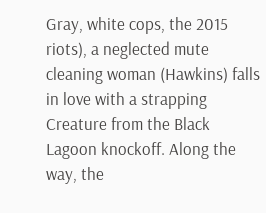Gray, white cops, the 2015 riots), a neglected mute cleaning woman (Hawkins) falls in love with a strapping Creature from the Black Lagoon knockoff. Along the way, the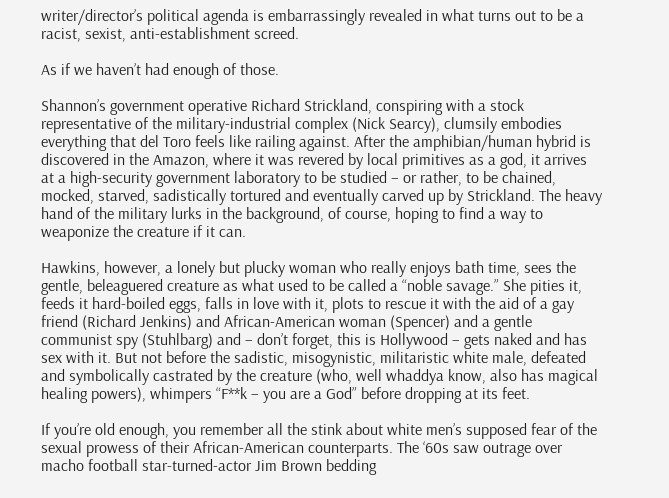writer/director’s political agenda is embarrassingly revealed in what turns out to be a racist, sexist, anti-establishment screed.

As if we haven’t had enough of those.

Shannon’s government operative Richard Strickland, conspiring with a stock representative of the military-industrial complex (Nick Searcy), clumsily embodies everything that del Toro feels like railing against. After the amphibian/human hybrid is discovered in the Amazon, where it was revered by local primitives as a god, it arrives at a high-security government laboratory to be studied – or rather, to be chained, mocked, starved, sadistically tortured and eventually carved up by Strickland. The heavy hand of the military lurks in the background, of course, hoping to find a way to weaponize the creature if it can.

Hawkins, however, a lonely but plucky woman who really enjoys bath time, sees the gentle, beleaguered creature as what used to be called a “noble savage.” She pities it, feeds it hard-boiled eggs, falls in love with it, plots to rescue it with the aid of a gay friend (Richard Jenkins) and African-American woman (Spencer) and a gentle communist spy (Stuhlbarg) and – don’t forget, this is Hollywood – gets naked and has sex with it. But not before the sadistic, misogynistic, militaristic white male, defeated and symbolically castrated by the creature (who, well whaddya know, also has magical healing powers), whimpers “F**k – you are a God” before dropping at its feet.

If you’re old enough, you remember all the stink about white men’s supposed fear of the sexual prowess of their African-American counterparts. The ‘60s saw outrage over macho football star-turned-actor Jim Brown bedding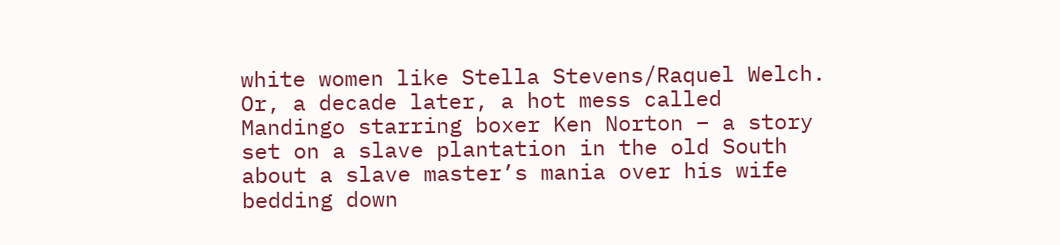white women like Stella Stevens/Raquel Welch. Or, a decade later, a hot mess called Mandingo starring boxer Ken Norton – a story set on a slave plantation in the old South about a slave master’s mania over his wife bedding down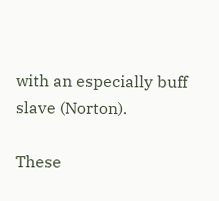with an especially buff slave (Norton).

These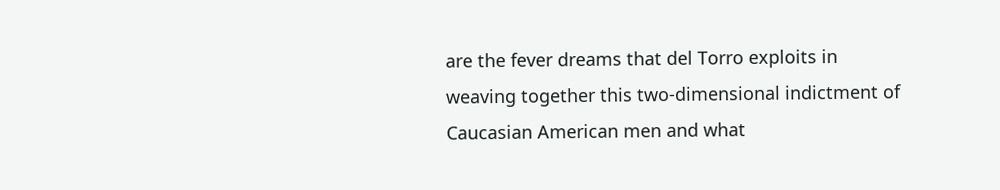are the fever dreams that del Torro exploits in weaving together this two-dimensional indictment of Caucasian American men and what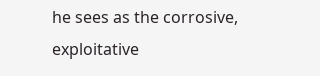he sees as the corrosive, exploitative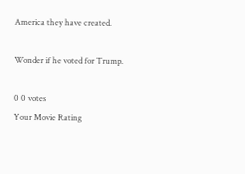America they have created.

Wonder if he voted for Trump.

0 0 votes
Your Movie Rating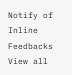Notify of
Inline Feedbacks
View all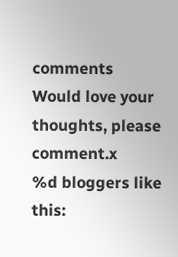comments
Would love your thoughts, please comment.x
%d bloggers like this: